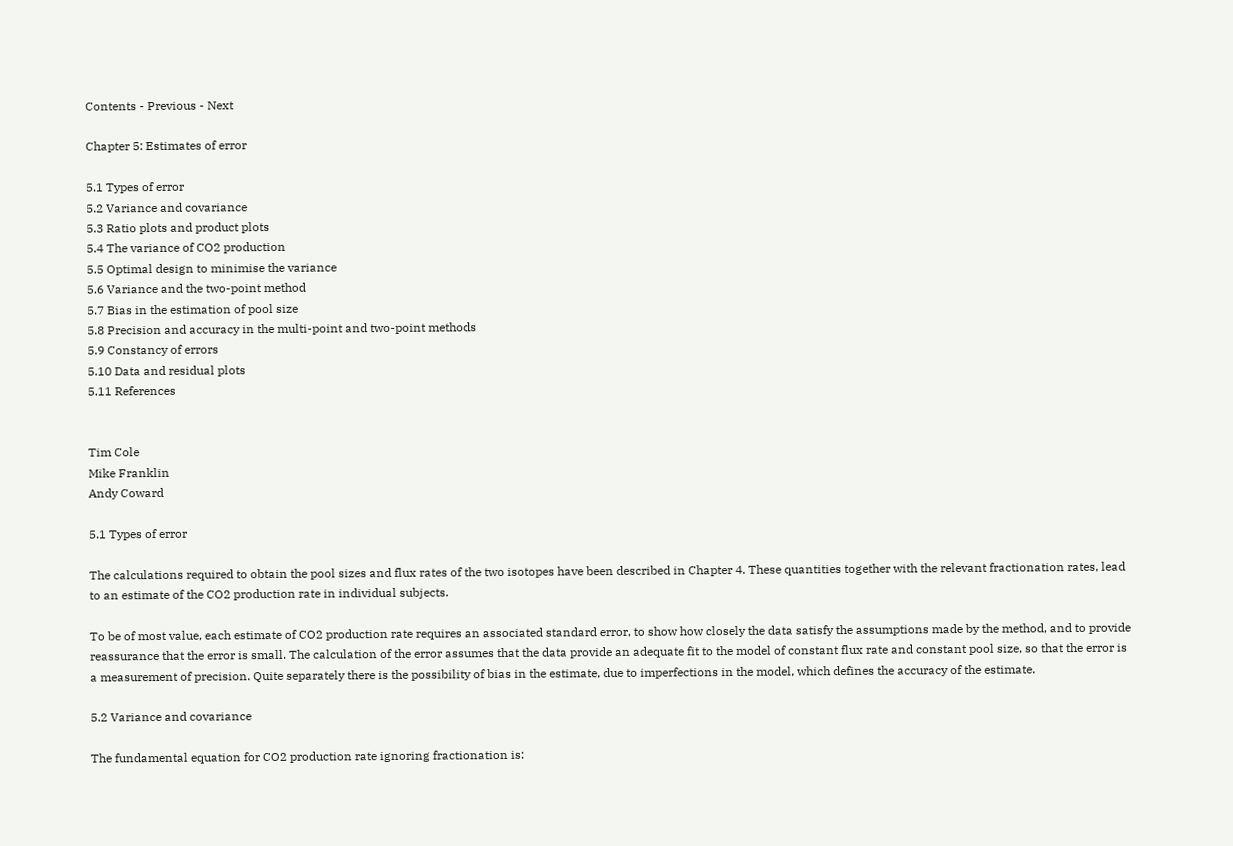Contents - Previous - Next

Chapter 5: Estimates of error

5.1 Types of error
5.2 Variance and covariance
5.3 Ratio plots and product plots
5.4 The variance of CO2 production
5.5 Optimal design to minimise the variance
5.6 Variance and the two-point method
5.7 Bias in the estimation of pool size
5.8 Precision and accuracy in the multi-point and two-point methods
5.9 Constancy of errors
5.10 Data and residual plots
5.11 References


Tim Cole
Mike Franklin
Andy Coward

5.1 Types of error

The calculations required to obtain the pool sizes and flux rates of the two isotopes have been described in Chapter 4. These quantities together with the relevant fractionation rates, lead to an estimate of the CO2 production rate in individual subjects.

To be of most value, each estimate of CO2 production rate requires an associated standard error, to show how closely the data satisfy the assumptions made by the method, and to provide reassurance that the error is small. The calculation of the error assumes that the data provide an adequate fit to the model of constant flux rate and constant pool size, so that the error is a measurement of precision. Quite separately there is the possibility of bias in the estimate, due to imperfections in the model, which defines the accuracy of the estimate.

5.2 Variance and covariance

The fundamental equation for CO2 production rate ignoring fractionation is: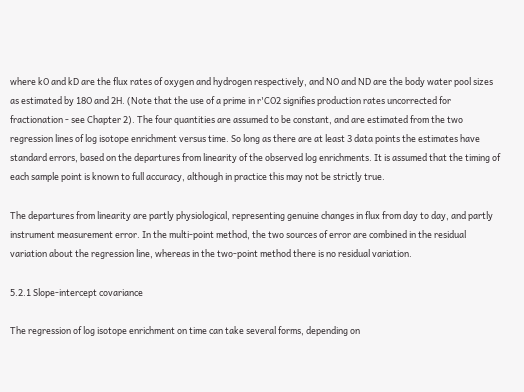where kO and kD are the flux rates of oxygen and hydrogen respectively, and NO and ND are the body water pool sizes as estimated by 18O and 2H. (Note that the use of a prime in r'CO2 signifies production rates uncorrected for fractionation - see Chapter 2). The four quantities are assumed to be constant, and are estimated from the two regression lines of log isotope enrichment versus time. So long as there are at least 3 data points the estimates have standard errors, based on the departures from linearity of the observed log enrichments. It is assumed that the timing of each sample point is known to full accuracy, although in practice this may not be strictly true.

The departures from linearity are partly physiological, representing genuine changes in flux from day to day, and partly instrument measurement error. In the multi-point method, the two sources of error are combined in the residual variation about the regression line, whereas in the two-point method there is no residual variation.

5.2.1 Slope-intercept covariance

The regression of log isotope enrichment on time can take several forms, depending on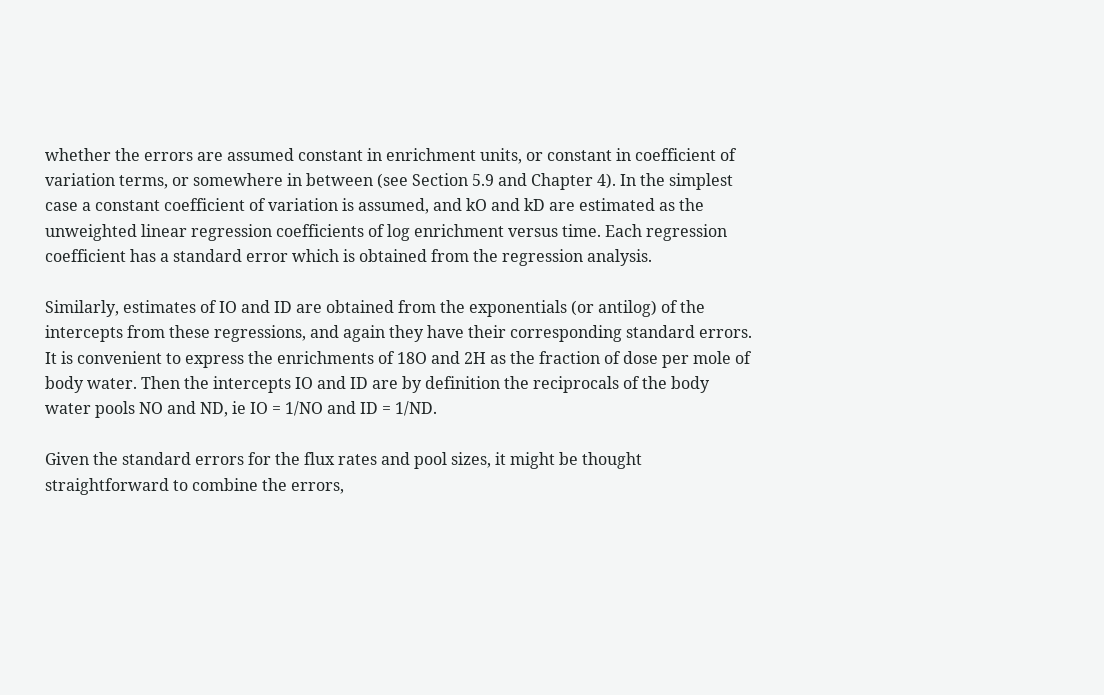whether the errors are assumed constant in enrichment units, or constant in coefficient of variation terms, or somewhere in between (see Section 5.9 and Chapter 4). In the simplest case a constant coefficient of variation is assumed, and kO and kD are estimated as the unweighted linear regression coefficients of log enrichment versus time. Each regression coefficient has a standard error which is obtained from the regression analysis.

Similarly, estimates of IO and ID are obtained from the exponentials (or antilog) of the intercepts from these regressions, and again they have their corresponding standard errors. It is convenient to express the enrichments of 18O and 2H as the fraction of dose per mole of body water. Then the intercepts IO and ID are by definition the reciprocals of the body water pools NO and ND, ie IO = 1/NO and ID = 1/ND.

Given the standard errors for the flux rates and pool sizes, it might be thought straightforward to combine the errors,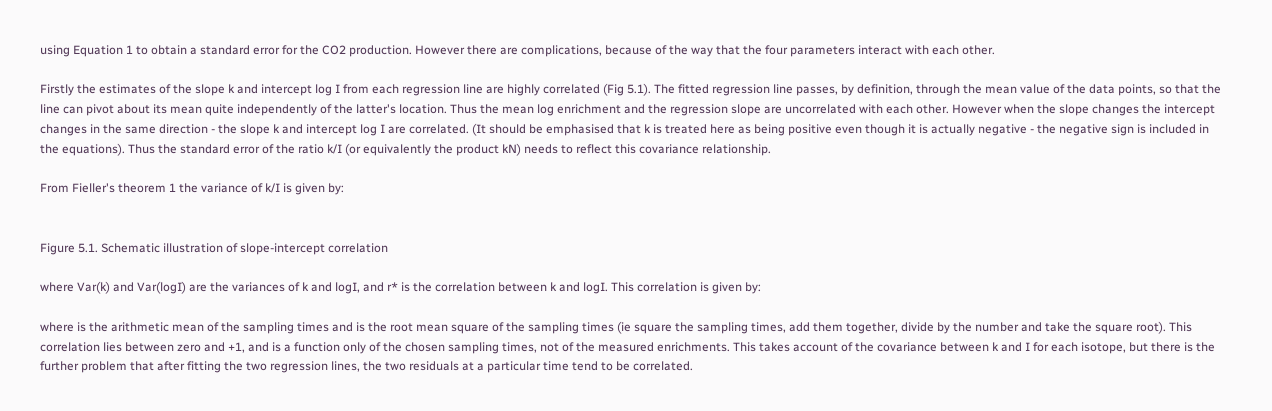using Equation 1 to obtain a standard error for the CO2 production. However there are complications, because of the way that the four parameters interact with each other.

Firstly the estimates of the slope k and intercept log I from each regression line are highly correlated (Fig 5.1). The fitted regression line passes, by definition, through the mean value of the data points, so that the line can pivot about its mean quite independently of the latter's location. Thus the mean log enrichment and the regression slope are uncorrelated with each other. However when the slope changes the intercept changes in the same direction - the slope k and intercept log I are correlated. (It should be emphasised that k is treated here as being positive even though it is actually negative - the negative sign is included in the equations). Thus the standard error of the ratio k/I (or equivalently the product kN) needs to reflect this covariance relationship.

From Fieller's theorem 1 the variance of k/I is given by:


Figure 5.1. Schematic illustration of slope-intercept correlation

where Var(k) and Var(logI) are the variances of k and logI, and r* is the correlation between k and logI. This correlation is given by:

where is the arithmetic mean of the sampling times and is the root mean square of the sampling times (ie square the sampling times, add them together, divide by the number and take the square root). This correlation lies between zero and +1, and is a function only of the chosen sampling times, not of the measured enrichments. This takes account of the covariance between k and I for each isotope, but there is the further problem that after fitting the two regression lines, the two residuals at a particular time tend to be correlated.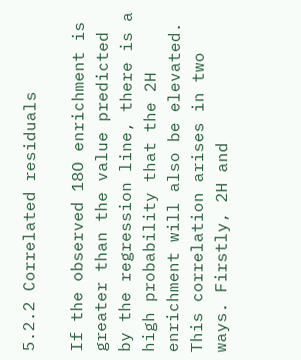5.2.2 Correlated residuals

If the observed 18O enrichment is greater than the value predicted by the regression line, there is a high probability that the 2H enrichment will also be elevated. This correlation arises in two ways. Firstly, 2H and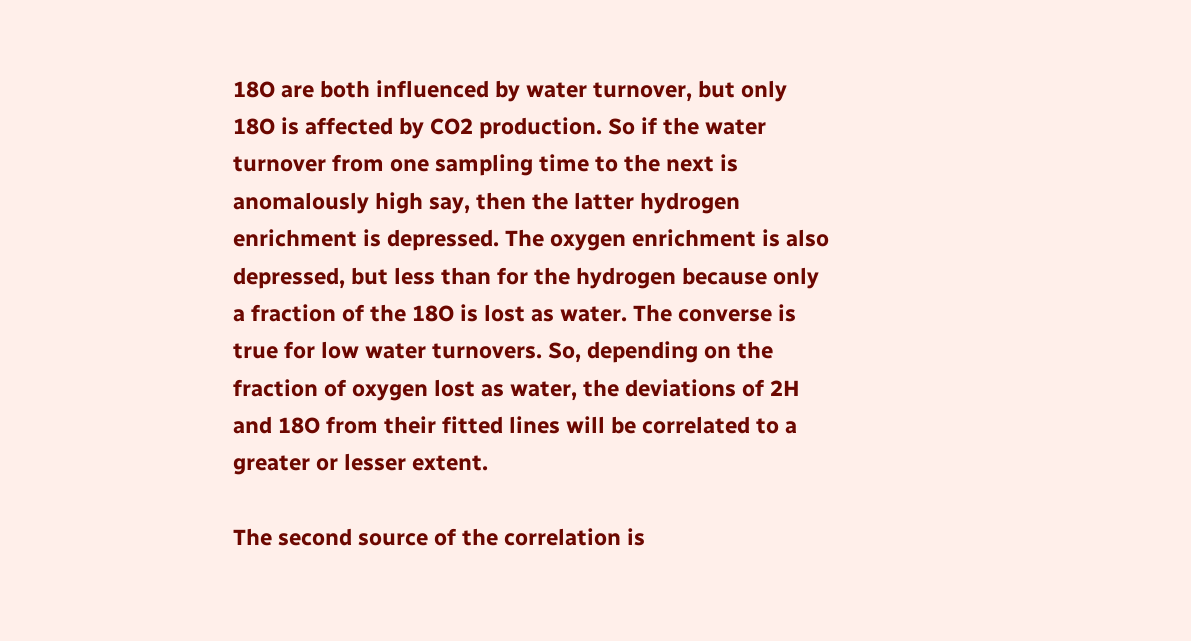18O are both influenced by water turnover, but only 18O is affected by CO2 production. So if the water turnover from one sampling time to the next is anomalously high say, then the latter hydrogen enrichment is depressed. The oxygen enrichment is also depressed, but less than for the hydrogen because only a fraction of the 18O is lost as water. The converse is true for low water turnovers. So, depending on the fraction of oxygen lost as water, the deviations of 2H and 18O from their fitted lines will be correlated to a greater or lesser extent.

The second source of the correlation is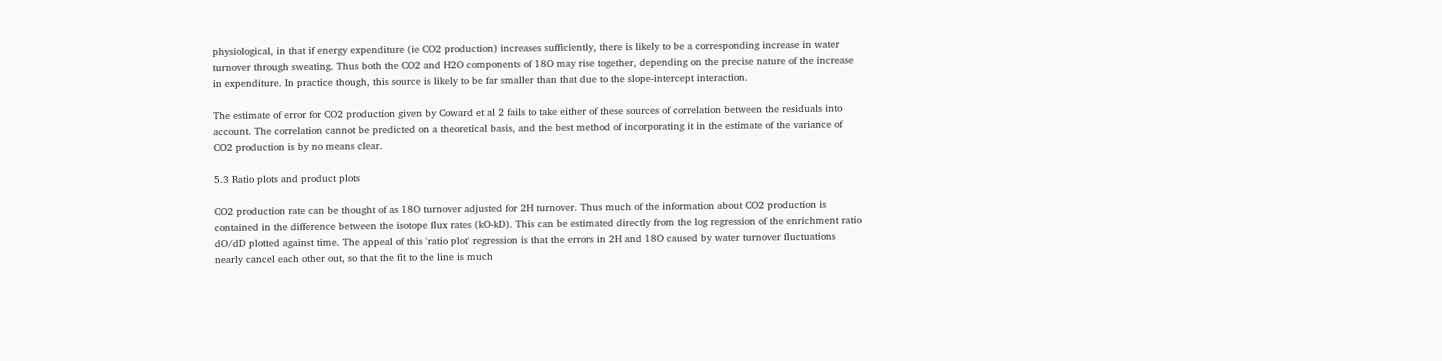physiological, in that if energy expenditure (ie CO2 production) increases sufficiently, there is likely to be a corresponding increase in water turnover through sweating. Thus both the CO2 and H2O components of 18O may rise together, depending on the precise nature of the increase in expenditure. In practice though, this source is likely to be far smaller than that due to the slope-intercept interaction.

The estimate of error for CO2 production given by Coward et al 2 fails to take either of these sources of correlation between the residuals into account. The correlation cannot be predicted on a theoretical basis, and the best method of incorporating it in the estimate of the variance of CO2 production is by no means clear.

5.3 Ratio plots and product plots

CO2 production rate can be thought of as 18O turnover adjusted for 2H turnover. Thus much of the information about CO2 production is contained in the difference between the isotope flux rates (kO-kD). This can be estimated directly from the log regression of the enrichment ratio dO/dD plotted against time. The appeal of this 'ratio plot' regression is that the errors in 2H and 18O caused by water turnover fluctuations nearly cancel each other out, so that the fit to the line is much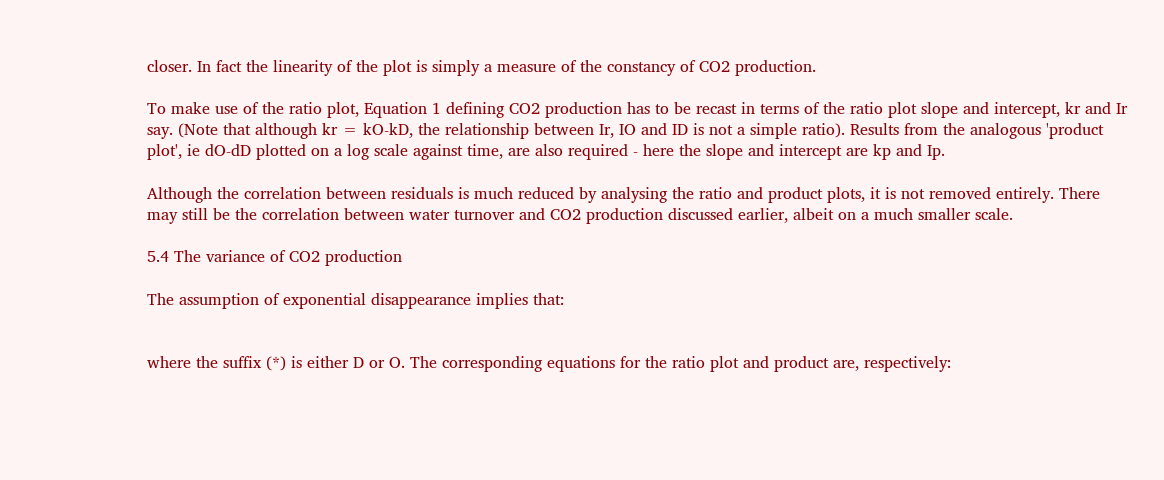closer. In fact the linearity of the plot is simply a measure of the constancy of CO2 production.

To make use of the ratio plot, Equation 1 defining CO2 production has to be recast in terms of the ratio plot slope and intercept, kr and Ir say. (Note that although kr = kO-kD, the relationship between Ir, IO and ID is not a simple ratio). Results from the analogous 'product plot', ie dO-dD plotted on a log scale against time, are also required - here the slope and intercept are kp and Ip.

Although the correlation between residuals is much reduced by analysing the ratio and product plots, it is not removed entirely. There may still be the correlation between water turnover and CO2 production discussed earlier, albeit on a much smaller scale.

5.4 The variance of CO2 production

The assumption of exponential disappearance implies that:


where the suffix (*) is either D or O. The corresponding equations for the ratio plot and product are, respectively: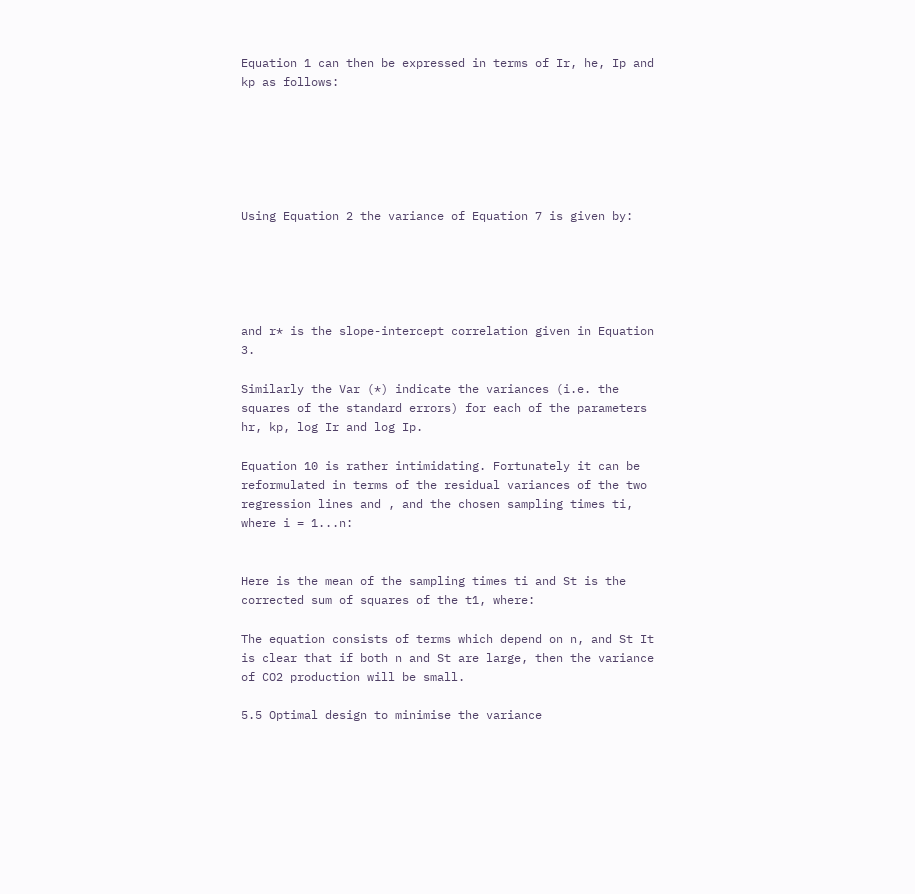Equation 1 can then be expressed in terms of Ir, he, Ip and kp as follows:






Using Equation 2 the variance of Equation 7 is given by:





and r* is the slope-intercept correlation given in Equation 3.

Similarly the Var (*) indicate the variances (i.e. the squares of the standard errors) for each of the parameters hr, kp, log Ir and log Ip.

Equation 10 is rather intimidating. Fortunately it can be reformulated in terms of the residual variances of the two regression lines and , and the chosen sampling times ti, where i = 1...n:


Here is the mean of the sampling times ti and St is the corrected sum of squares of the t1, where:

The equation consists of terms which depend on n, and St It is clear that if both n and St are large, then the variance of CO2 production will be small.

5.5 Optimal design to minimise the variance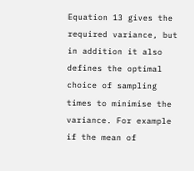Equation 13 gives the required variance, but in addition it also defines the optimal choice of sampling times to minimise the variance. For example if the mean of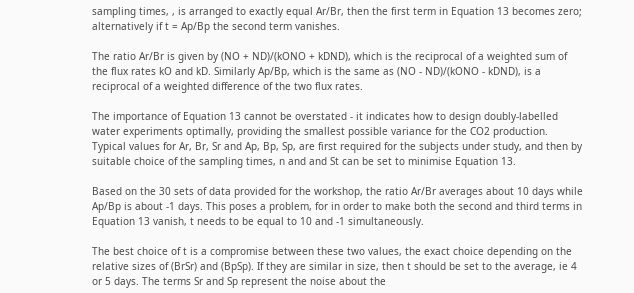sampling times, , is arranged to exactly equal Ar/Br, then the first term in Equation 13 becomes zero; alternatively if t = Ap/Bp the second term vanishes.

The ratio Ar/Br is given by (NO + ND)/(kONO + kDND), which is the reciprocal of a weighted sum of the flux rates kO and kD. Similarly Ap/Bp, which is the same as (NO - ND)/(kONO - kDND), is a reciprocal of a weighted difference of the two flux rates.

The importance of Equation 13 cannot be overstated - it indicates how to design doubly-labelled water experiments optimally, providing the smallest possible variance for the CO2 production. Typical values for Ar, Br, Sr and Ap, Bp, Sp, are first required for the subjects under study, and then by suitable choice of the sampling times, n and and St can be set to minimise Equation 13.

Based on the 30 sets of data provided for the workshop, the ratio Ar/Br averages about 10 days while Ap/Bp is about -1 days. This poses a problem, for in order to make both the second and third terms in Equation 13 vanish, t needs to be equal to 10 and -1 simultaneously.

The best choice of t is a compromise between these two values, the exact choice depending on the relative sizes of (BrSr) and (BpSp). If they are similar in size, then t should be set to the average, ie 4 or 5 days. The terms Sr and Sp represent the noise about the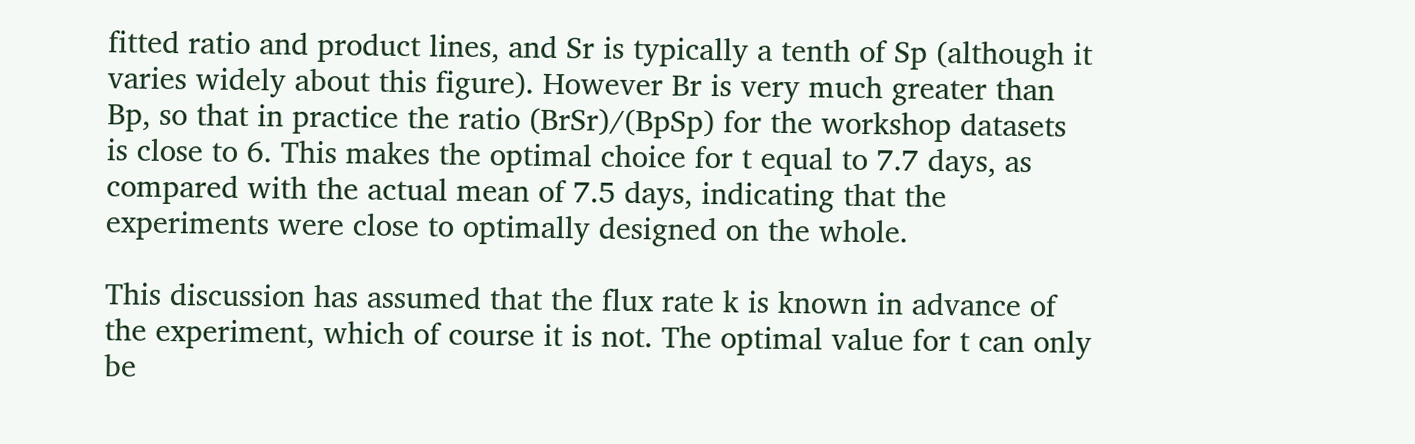fitted ratio and product lines, and Sr is typically a tenth of Sp (although it varies widely about this figure). However Br is very much greater than Bp, so that in practice the ratio (BrSr)/(BpSp) for the workshop datasets is close to 6. This makes the optimal choice for t equal to 7.7 days, as compared with the actual mean of 7.5 days, indicating that the experiments were close to optimally designed on the whole.

This discussion has assumed that the flux rate k is known in advance of the experiment, which of course it is not. The optimal value for t can only be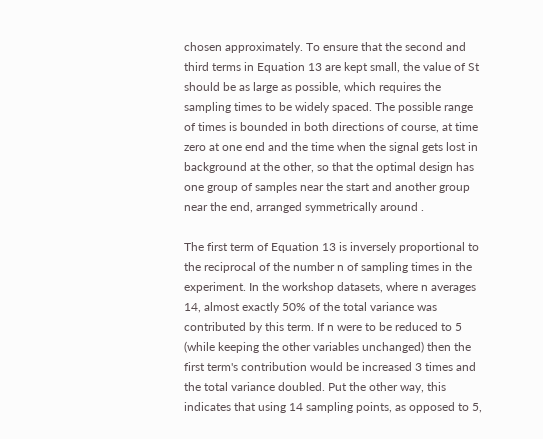chosen approximately. To ensure that the second and third terms in Equation 13 are kept small, the value of St should be as large as possible, which requires the sampling times to be widely spaced. The possible range of times is bounded in both directions of course, at time zero at one end and the time when the signal gets lost in background at the other, so that the optimal design has one group of samples near the start and another group near the end, arranged symmetrically around .

The first term of Equation 13 is inversely proportional to the reciprocal of the number n of sampling times in the experiment. In the workshop datasets, where n averages 14, almost exactly 50% of the total variance was contributed by this term. If n were to be reduced to 5 (while keeping the other variables unchanged) then the first term's contribution would be increased 3 times and the total variance doubled. Put the other way, this indicates that using 14 sampling points, as opposed to 5,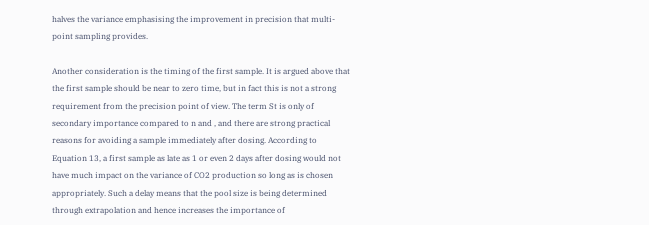halves the variance emphasising the improvement in precision that multi-point sampling provides.

Another consideration is the timing of the first sample. It is argued above that the first sample should be near to zero time, but in fact this is not a strong requirement from the precision point of view. The term St is only of secondary importance compared to n and , and there are strong practical reasons for avoiding a sample immediately after dosing. According to Equation 13, a first sample as late as 1 or even 2 days after dosing would not have much impact on the variance of CO2 production so long as is chosen appropriately. Such a delay means that the pool size is being determined through extrapolation and hence increases the importance of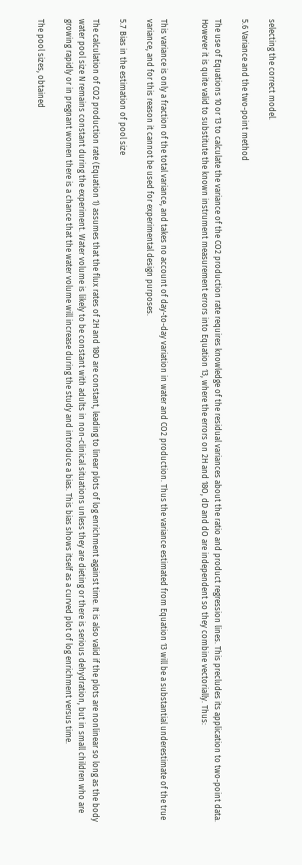selecting the correct model.

5.6 Variance and the two-point method

The use of Equations 10 or 13 to calculate the variance of the CO2 production rate requires knowledge of the residual variances about the ratio and product regression lines. This precludes its application to two-point data. However it is quite valid to substitute the known instrument measurement errors into Equation 13, where the errors on 2H and 18O, dD and dO are independent so they combine vectorially. Thus:


This variance is only a fraction of the total variance, and takes no account of day-to-day variation in water and CO2 production. Thus the variance estimated from Equation 13 will be a substantial underestimate of the true variance, and for this reason it cannot be used for experimental design purposes.

5.7 Bias in the estimation of pool size

The calculation of CO2 production rate (Equation 1) assumes that the flux rates of 2H and 18O are constant, leading to linear plots of log enrichment against time. It is also valid if the plots are nonlinear so long as the body water pool size N remains constant during the experiment. Water volume is likely to be constant with adults in non-clinical situations unless they are dieting or there is serious dehydration, but in small children who are growing rapidly or in pregnant women there is a chance that the water volume will increase during the study and introduce a bias. This bias shows itself as a curved plot of log enrichment versus time.

The pool sizes, obtained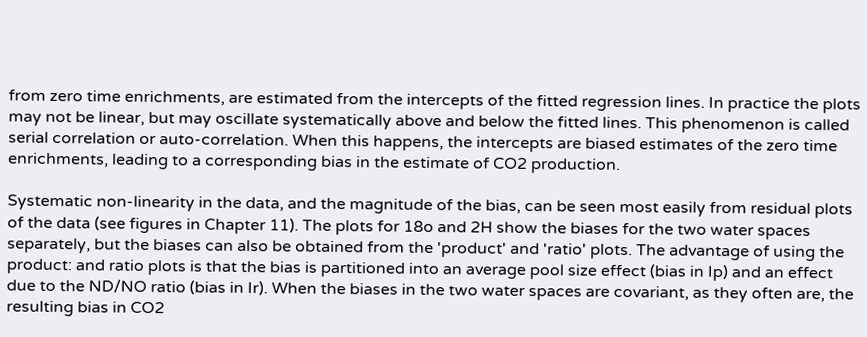from zero time enrichments, are estimated from the intercepts of the fitted regression lines. In practice the plots may not be linear, but may oscillate systematically above and below the fitted lines. This phenomenon is called serial correlation or auto-correlation. When this happens, the intercepts are biased estimates of the zero time enrichments, leading to a corresponding bias in the estimate of CO2 production.

Systematic non-linearity in the data, and the magnitude of the bias, can be seen most easily from residual plots of the data (see figures in Chapter 11). The plots for 18o and 2H show the biases for the two water spaces separately, but the biases can also be obtained from the 'product' and 'ratio' plots. The advantage of using the product: and ratio plots is that the bias is partitioned into an average pool size effect (bias in Ip) and an effect due to the ND/NO ratio (bias in Ir). When the biases in the two water spaces are covariant, as they often are, the resulting bias in CO2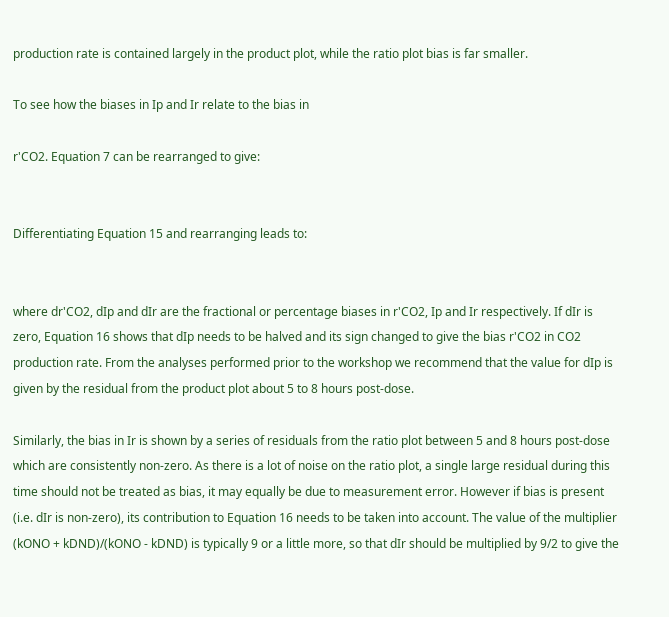production rate is contained largely in the product plot, while the ratio plot bias is far smaller.

To see how the biases in Ip and Ir relate to the bias in

r'CO2. Equation 7 can be rearranged to give:


Differentiating Equation 15 and rearranging leads to:


where dr'CO2, dIp and dIr are the fractional or percentage biases in r'CO2, Ip and Ir respectively. If dIr is zero, Equation 16 shows that dIp needs to be halved and its sign changed to give the bias r'CO2 in CO2 production rate. From the analyses performed prior to the workshop we recommend that the value for dIp is given by the residual from the product plot about 5 to 8 hours post-dose.

Similarly, the bias in Ir is shown by a series of residuals from the ratio plot between 5 and 8 hours post-dose which are consistently non-zero. As there is a lot of noise on the ratio plot, a single large residual during this time should not be treated as bias, it may equally be due to measurement error. However if bias is present (i.e. dIr is non-zero), its contribution to Equation 16 needs to be taken into account. The value of the multiplier (kONO + kDND)/(kONO - kDND) is typically 9 or a little more, so that dIr should be multiplied by 9/2 to give the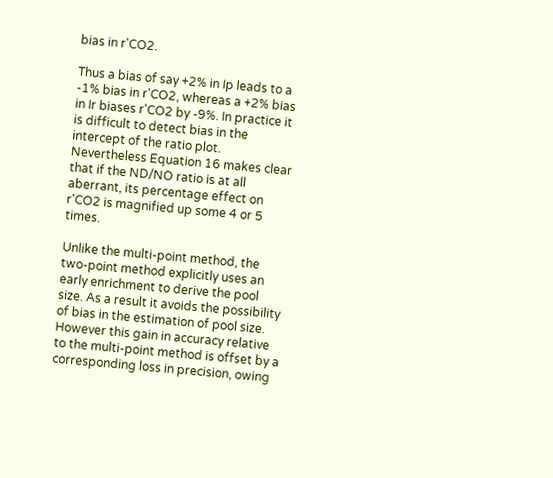bias in r'CO2.

Thus a bias of say +2% in Ip leads to a -1% bias in r'CO2, whereas a +2% bias in Ir biases r'CO2 by -9%. In practice it is difficult to detect bias in the intercept of the ratio plot. Nevertheless Equation 16 makes clear that if the ND/NO ratio is at all aberrant, its percentage effect on r'CO2 is magnified up some 4 or 5 times.

Unlike the multi-point method, the two-point method explicitly uses an early enrichment to derive the pool size. As a result it avoids the possibility of bias in the estimation of pool size. However this gain in accuracy relative to the multi-point method is offset by a corresponding loss in precision, owing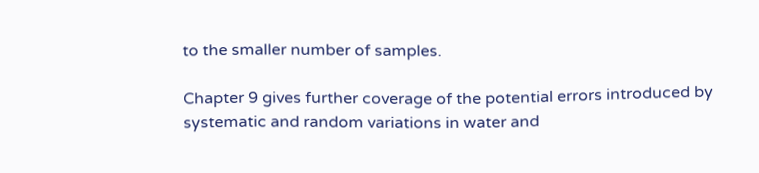to the smaller number of samples.

Chapter 9 gives further coverage of the potential errors introduced by systematic and random variations in water and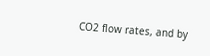CO2 flow rates, and by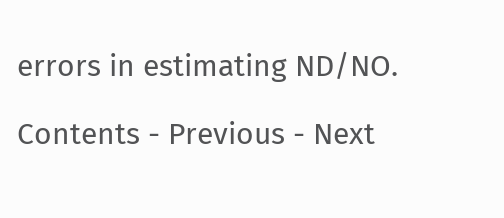errors in estimating ND/NO.

Contents - Previous - Next